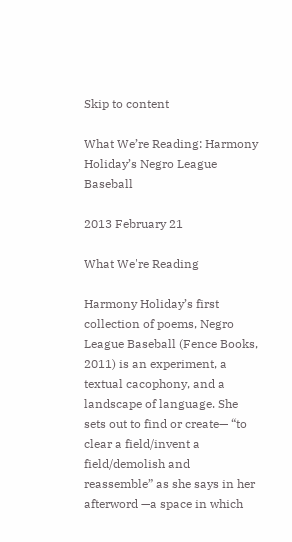Skip to content

What We’re Reading: Harmony Holiday’s Negro League Baseball

2013 February 21

What We're Reading

Harmony Holiday’s first collection of poems, Negro League Baseball (Fence Books, 2011) is an experiment, a textual cacophony, and a landscape of language. She sets out to find or create— “to clear a field/invent a field/demolish and reassemble” as she says in her afterword —a space in which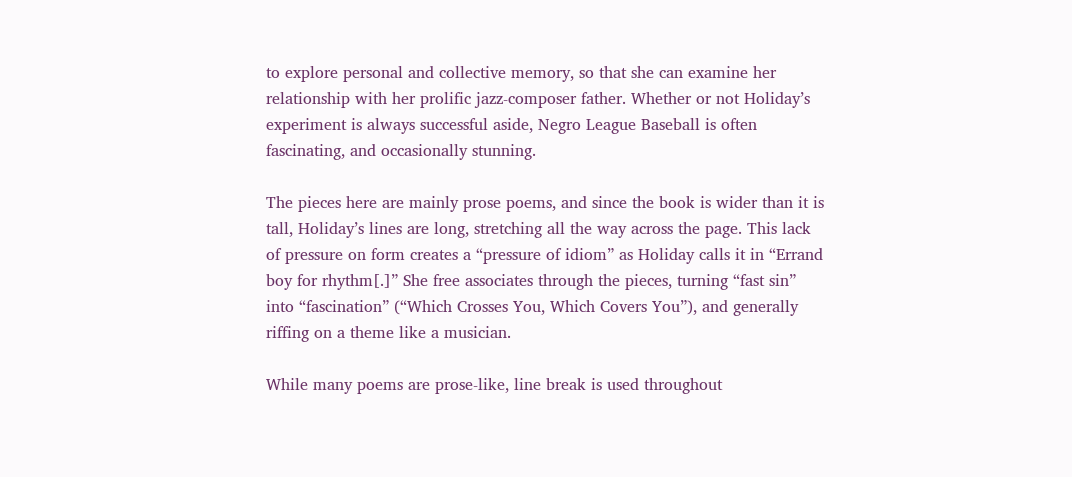to explore personal and collective memory, so that she can examine her relationship with her prolific jazz-composer father. Whether or not Holiday’s experiment is always successful aside, Negro League Baseball is often fascinating, and occasionally stunning.

The pieces here are mainly prose poems, and since the book is wider than it is tall, Holiday’s lines are long, stretching all the way across the page. This lack of pressure on form creates a “pressure of idiom” as Holiday calls it in “Errand boy for rhythm[.]” She free associates through the pieces, turning “fast sin” into “fascination” (“Which Crosses You, Which Covers You”), and generally riffing on a theme like a musician.

While many poems are prose-like, line break is used throughout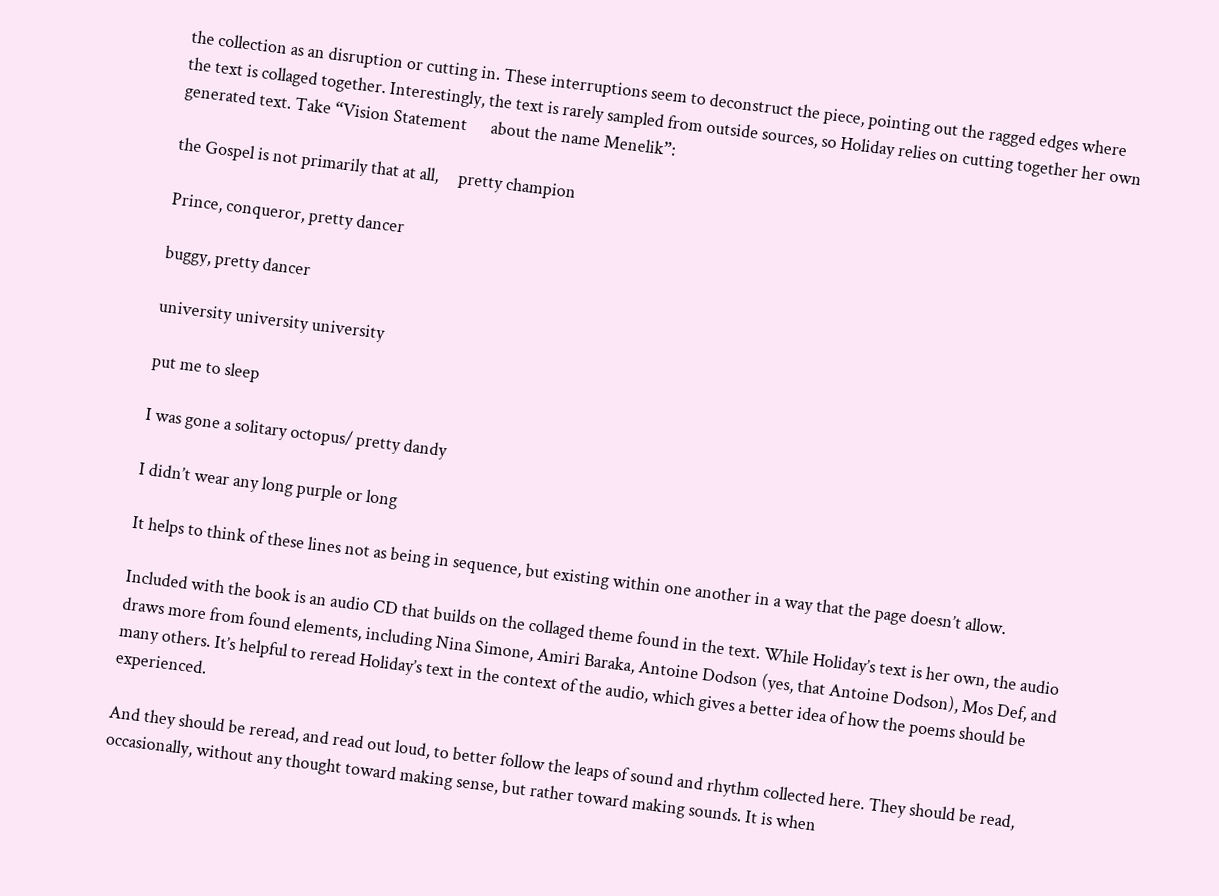the collection as an disruption or cutting in. These interruptions seem to deconstruct the piece, pointing out the ragged edges where the text is collaged together. Interestingly, the text is rarely sampled from outside sources, so Holiday relies on cutting together her own generated text. Take “Vision Statement      about the name Menelik”:

the Gospel is not primarily that at all,     pretty champion

Prince, conqueror, pretty dancer

buggy, pretty dancer

university university university

put me to sleep

I was gone a solitary octopus/ pretty dandy

I didn’t wear any long purple or long

It helps to think of these lines not as being in sequence, but existing within one another in a way that the page doesn’t allow.

Included with the book is an audio CD that builds on the collaged theme found in the text. While Holiday’s text is her own, the audio draws more from found elements, including Nina Simone, Amiri Baraka, Antoine Dodson (yes, that Antoine Dodson), Mos Def, and many others. It’s helpful to reread Holiday’s text in the context of the audio, which gives a better idea of how the poems should be experienced.

And they should be reread, and read out loud, to better follow the leaps of sound and rhythm collected here. They should be read, occasionally, without any thought toward making sense, but rather toward making sounds. It is when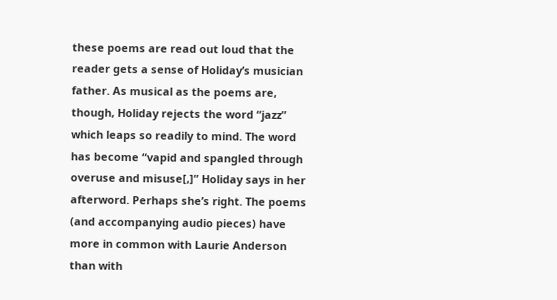these poems are read out loud that the reader gets a sense of Holiday’s musician father. As musical as the poems are, though, Holiday rejects the word “jazz” which leaps so readily to mind. The word has become “vapid and spangled through overuse and misuse[,]” Holiday says in her afterword. Perhaps she’s right. The poems (and accompanying audio pieces) have more in common with Laurie Anderson than with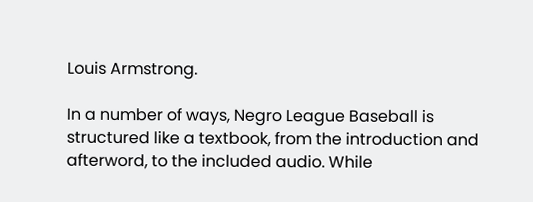Louis Armstrong.

In a number of ways, Negro League Baseball is structured like a textbook, from the introduction and afterword, to the included audio. While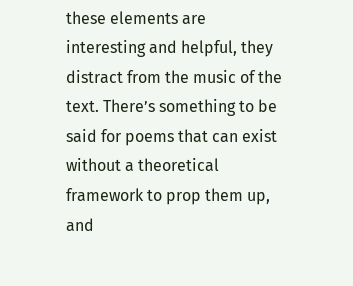these elements are interesting and helpful, they distract from the music of the text. There’s something to be said for poems that can exist without a theoretical framework to prop them up, and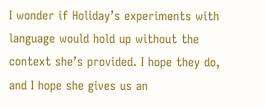I wonder if Holiday’s experiments with language would hold up without the context she’s provided. I hope they do, and I hope she gives us an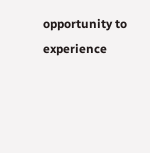opportunity to experience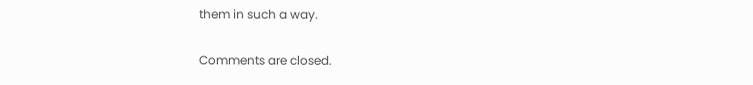them in such a way.

Comments are closed.